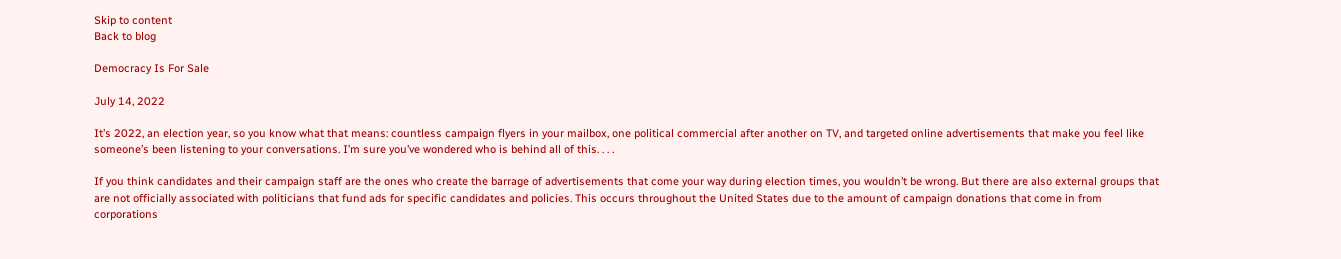Skip to content
Back to blog

Democracy Is For Sale

July 14, 2022

It’s 2022, an election year, so you know what that means: countless campaign flyers in your mailbox, one political commercial after another on TV, and targeted online advertisements that make you feel like someone’s been listening to your conversations. I’m sure you’ve wondered who is behind all of this. . . .

If you think candidates and their campaign staff are the ones who create the barrage of advertisements that come your way during election times, you wouldn’t be wrong. But there are also external groups that are not officially associated with politicians that fund ads for specific candidates and policies. This occurs throughout the United States due to the amount of campaign donations that come in from corporations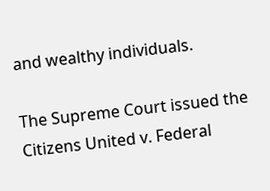and wealthy individuals.

The Supreme Court issued the Citizens United v. Federal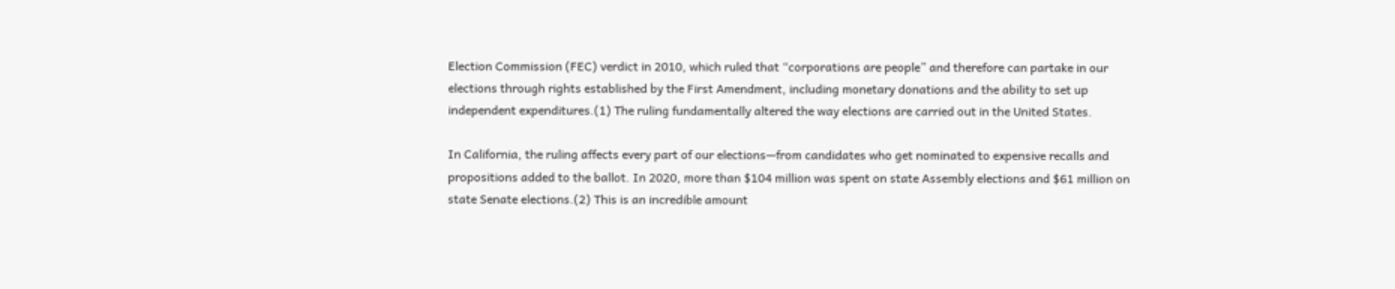Election Commission (FEC) verdict in 2010, which ruled that “corporations are people” and therefore can partake in our elections through rights established by the First Amendment, including monetary donations and the ability to set up independent expenditures.(1) The ruling fundamentally altered the way elections are carried out in the United States.

In California, the ruling affects every part of our elections—from candidates who get nominated to expensive recalls and propositions added to the ballot. In 2020, more than $104 million was spent on state Assembly elections and $61 million on state Senate elections.(2) This is an incredible amount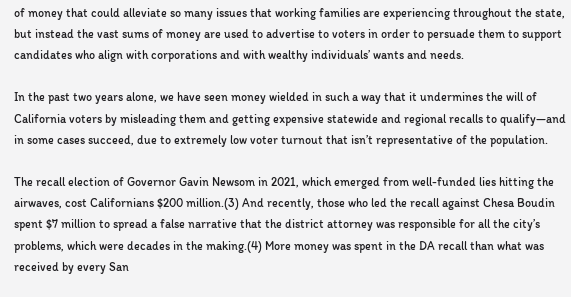of money that could alleviate so many issues that working families are experiencing throughout the state, but instead the vast sums of money are used to advertise to voters in order to persuade them to support candidates who align with corporations and with wealthy individuals’ wants and needs.

In the past two years alone, we have seen money wielded in such a way that it undermines the will of California voters by misleading them and getting expensive statewide and regional recalls to qualify—and in some cases succeed, due to extremely low voter turnout that isn’t representative of the population.

The recall election of Governor Gavin Newsom in 2021, which emerged from well-funded lies hitting the airwaves, cost Californians $200 million.(3) And recently, those who led the recall against Chesa Boudin spent $7 million to spread a false narrative that the district attorney was responsible for all the city’s problems, which were decades in the making.(4) More money was spent in the DA recall than what was received by every San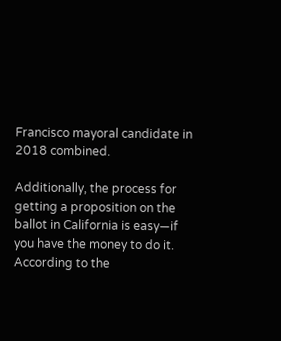Francisco mayoral candidate in 2018 combined.

Additionally, the process for getting a proposition on the ballot in California is easy—if you have the money to do it. According to the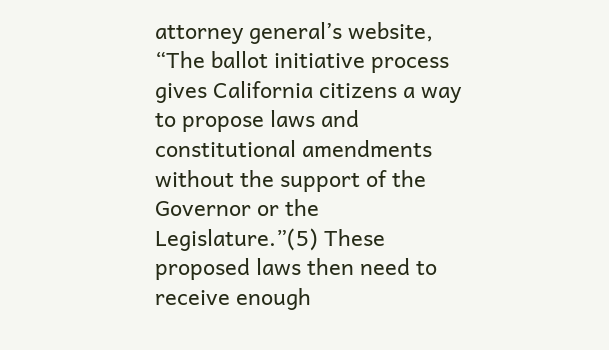attorney general’s website, “The ballot initiative process gives California citizens a way to propose laws and constitutional amendments without the support of the Governor or the Legislature.”(5) These proposed laws then need to receive enough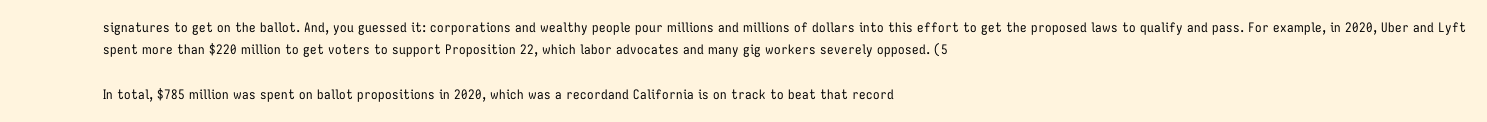signatures to get on the ballot. And, you guessed it: corporations and wealthy people pour millions and millions of dollars into this effort to get the proposed laws to qualify and pass. For example, in 2020, Uber and Lyft spent more than $220 million to get voters to support Proposition 22, which labor advocates and many gig workers severely opposed. (5

In total, $785 million was spent on ballot propositions in 2020, which was a recordand California is on track to beat that record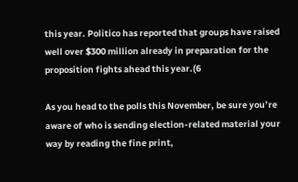this year. Politico has reported that groups have raised well over $300 million already in preparation for the proposition fights ahead this year.(6

As you head to the polls this November, be sure you’re aware of who is sending election-related material your way by reading the fine print,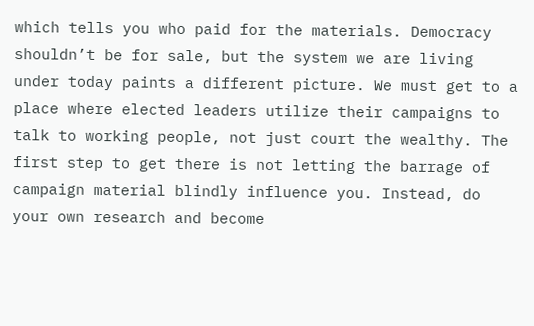which tells you who paid for the materials. Democracy shouldn’t be for sale, but the system we are living under today paints a different picture. We must get to a place where elected leaders utilize their campaigns to talk to working people, not just court the wealthy. The first step to get there is not letting the barrage of campaign material blindly influence you. Instead, do your own research and become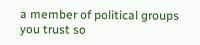a member of political groups you trust so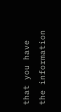that you have the information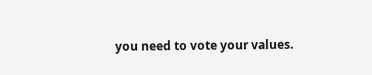you need to vote your values.